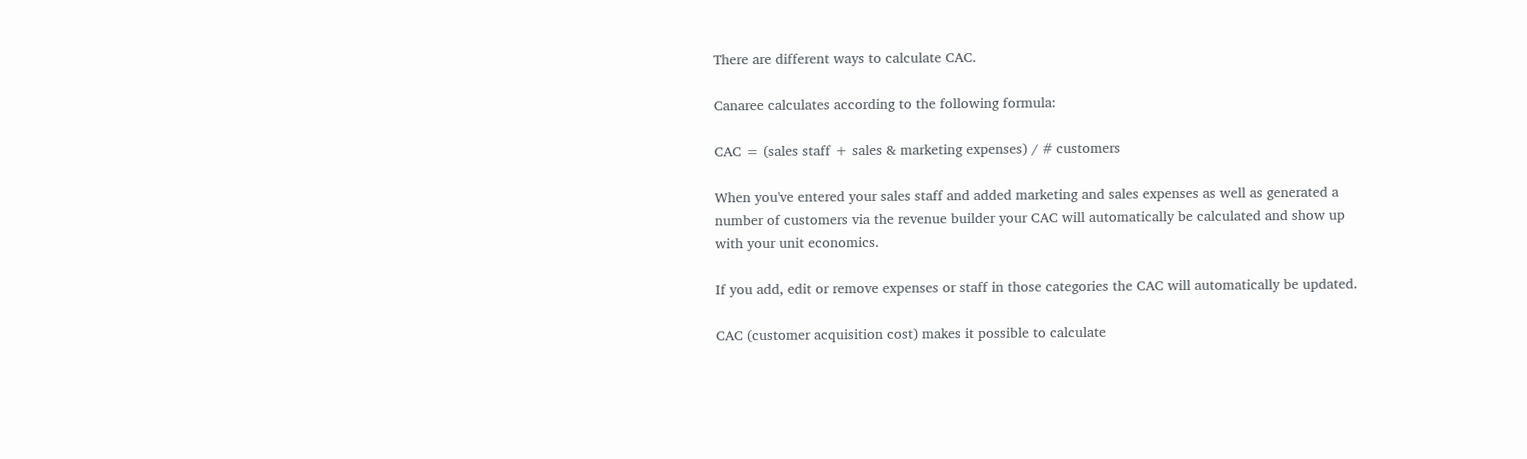There are different ways to calculate CAC.

Canaree calculates according to the following formula:

CAC = (sales staff + sales & marketing expenses) / # customers

When you've entered your sales staff and added marketing and sales expenses as well as generated a number of customers via the revenue builder your CAC will automatically be calculated and show up with your unit economics.

If you add, edit or remove expenses or staff in those categories the CAC will automatically be updated.

CAC (customer acquisition cost) makes it possible to calculate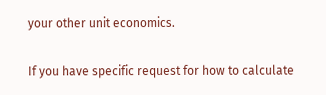your other unit economics.

If you have specific request for how to calculate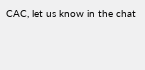CAC, let us know in the chat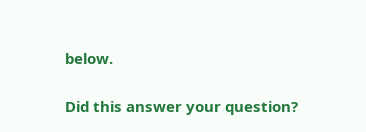below.

Did this answer your question?